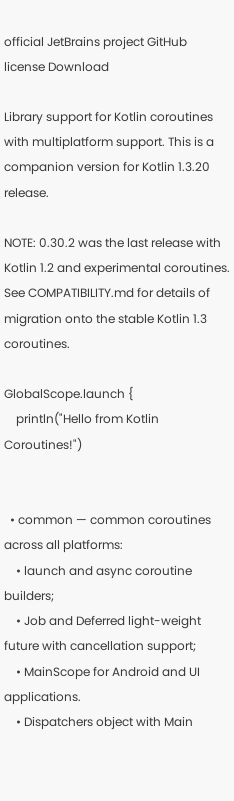official JetBrains project GitHub license Download

Library support for Kotlin coroutines with multiplatform support. This is a companion version for Kotlin 1.3.20 release.

NOTE: 0.30.2 was the last release with Kotlin 1.2 and experimental coroutines. See COMPATIBILITY.md for details of migration onto the stable Kotlin 1.3 coroutines.

GlobalScope.launch {
    println("Hello from Kotlin Coroutines!")


  • common — common coroutines across all platforms:
    • launch and async coroutine builders;
    • Job and Deferred light-weight future with cancellation support;
    • MainScope for Android and UI applications.
    • Dispatchers object with Main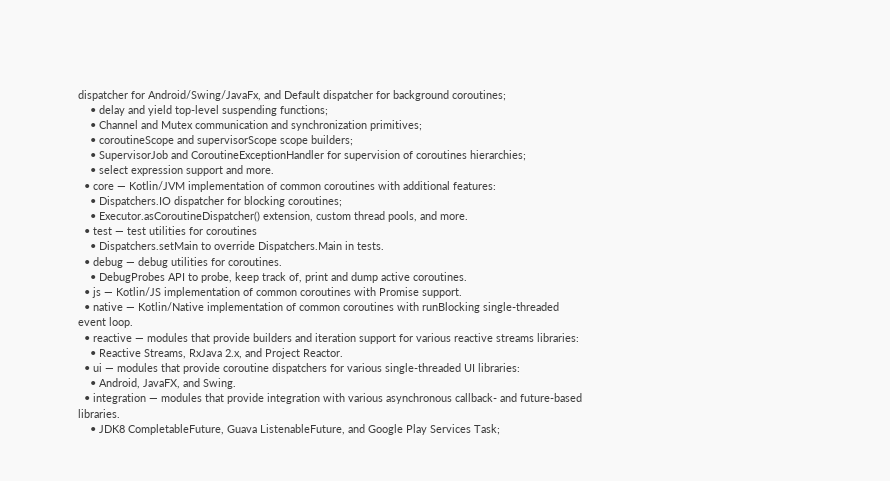dispatcher for Android/Swing/JavaFx, and Default dispatcher for background coroutines;
    • delay and yield top-level suspending functions;
    • Channel and Mutex communication and synchronization primitives;
    • coroutineScope and supervisorScope scope builders;
    • SupervisorJob and CoroutineExceptionHandler for supervision of coroutines hierarchies;
    • select expression support and more.
  • core — Kotlin/JVM implementation of common coroutines with additional features:
    • Dispatchers.IO dispatcher for blocking coroutines;
    • Executor.asCoroutineDispatcher() extension, custom thread pools, and more.
  • test — test utilities for coroutines
    • Dispatchers.setMain to override Dispatchers.Main in tests.
  • debug — debug utilities for coroutines.
    • DebugProbes API to probe, keep track of, print and dump active coroutines.
  • js — Kotlin/JS implementation of common coroutines with Promise support.
  • native — Kotlin/Native implementation of common coroutines with runBlocking single-threaded event loop.
  • reactive — modules that provide builders and iteration support for various reactive streams libraries:
    • Reactive Streams, RxJava 2.x, and Project Reactor.
  • ui — modules that provide coroutine dispatchers for various single-threaded UI libraries:
    • Android, JavaFX, and Swing.
  • integration — modules that provide integration with various asynchronous callback- and future-based libraries.
    • JDK8 CompletableFuture, Guava ListenableFuture, and Google Play Services Task;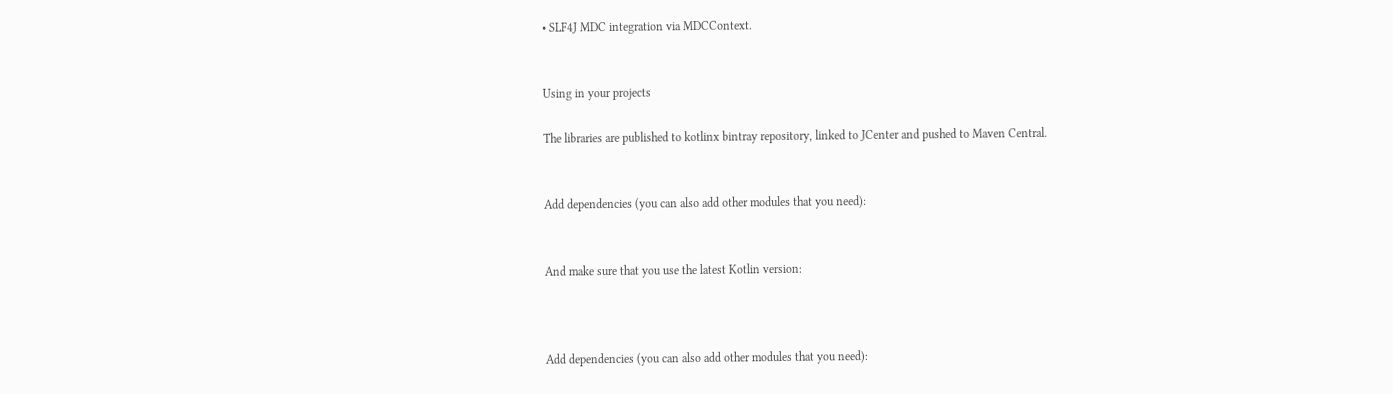• SLF4J MDC integration via MDCContext.


Using in your projects

The libraries are published to kotlinx bintray repository, linked to JCenter and pushed to Maven Central.


Add dependencies (you can also add other modules that you need):


And make sure that you use the latest Kotlin version:



Add dependencies (you can also add other modules that you need):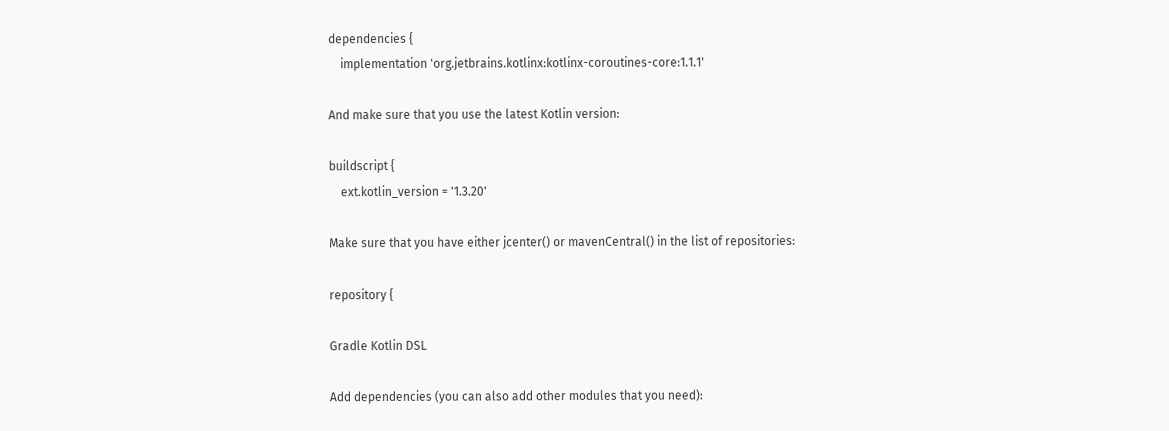dependencies {
    implementation 'org.jetbrains.kotlinx:kotlinx-coroutines-core:1.1.1'

And make sure that you use the latest Kotlin version:

buildscript {
    ext.kotlin_version = '1.3.20'

Make sure that you have either jcenter() or mavenCentral() in the list of repositories:

repository {

Gradle Kotlin DSL

Add dependencies (you can also add other modules that you need):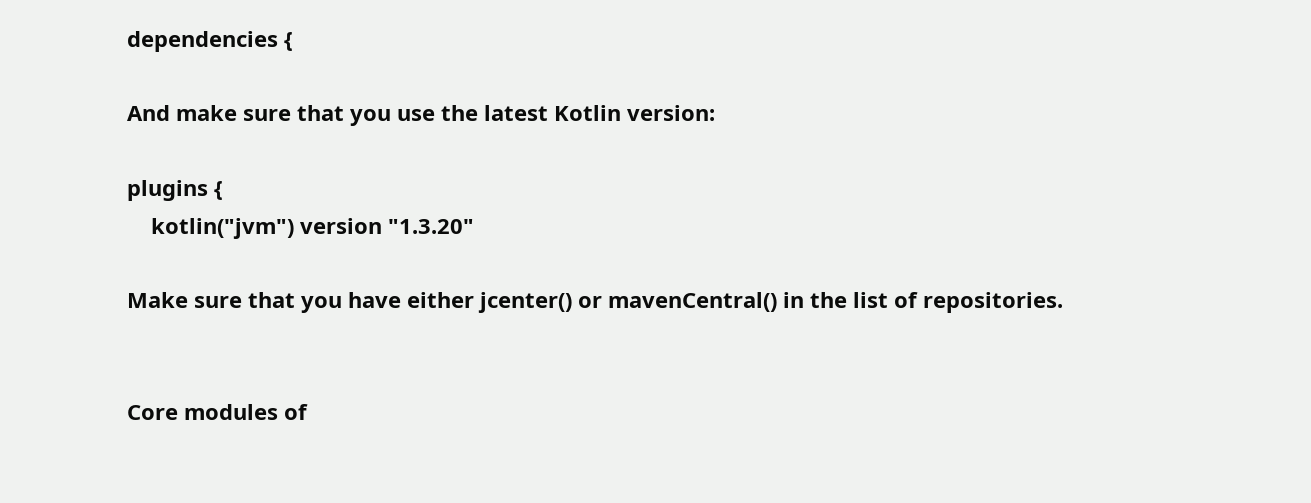dependencies {

And make sure that you use the latest Kotlin version:

plugins {
    kotlin("jvm") version "1.3.20"

Make sure that you have either jcenter() or mavenCentral() in the list of repositories.


Core modules of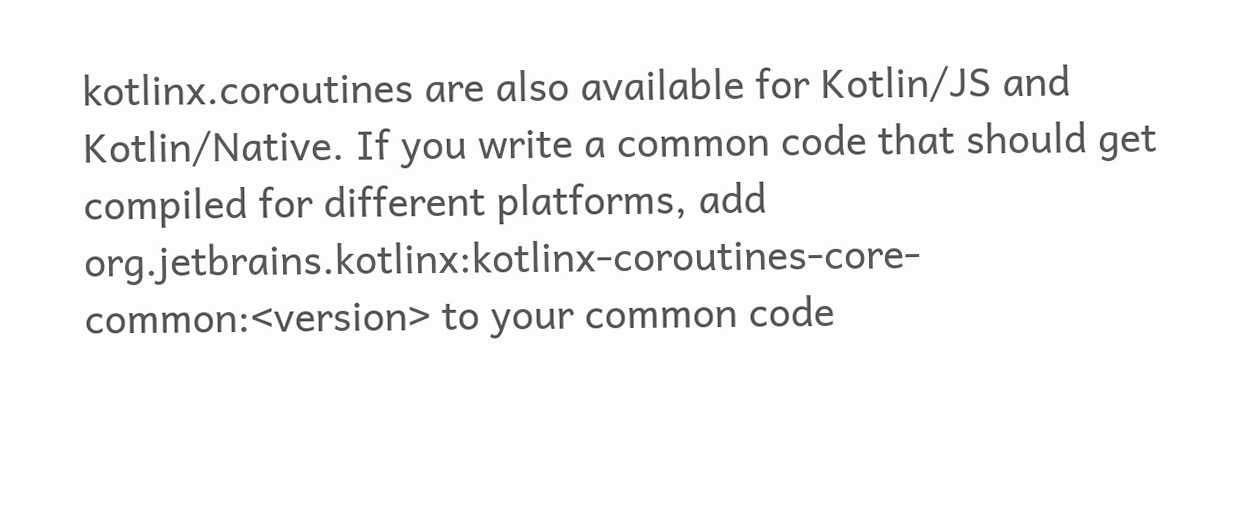kotlinx.coroutines are also available for Kotlin/JS and Kotlin/Native. If you write a common code that should get compiled for different platforms, add org.jetbrains.kotlinx:kotlinx-coroutines-core-common:<version> to your common code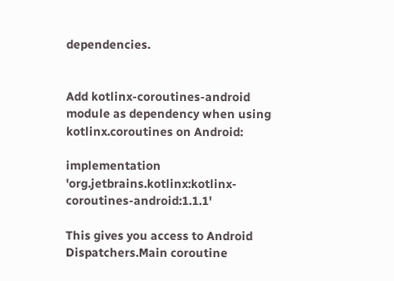dependencies.


Add kotlinx-coroutines-android module as dependency when using kotlinx.coroutines on Android:

implementation 'org.jetbrains.kotlinx:kotlinx-coroutines-android:1.1.1'

This gives you access to Android Dispatchers.Main coroutine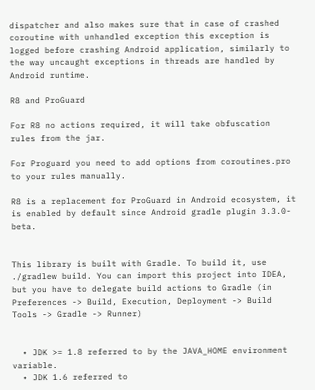dispatcher and also makes sure that in case of crashed coroutine with unhandled exception this exception is logged before crashing Android application, similarly to the way uncaught exceptions in threads are handled by Android runtime.

R8 and ProGuard

For R8 no actions required, it will take obfuscation rules from the jar.

For Proguard you need to add options from coroutines.pro to your rules manually.

R8 is a replacement for ProGuard in Android ecosystem, it is enabled by default since Android gradle plugin 3.3.0-beta.


This library is built with Gradle. To build it, use ./gradlew build. You can import this project into IDEA, but you have to delegate build actions to Gradle (in Preferences -> Build, Execution, Deployment -> Build Tools -> Gradle -> Runner)


  • JDK >= 1.8 referred to by the JAVA_HOME environment variable.
  • JDK 1.6 referred to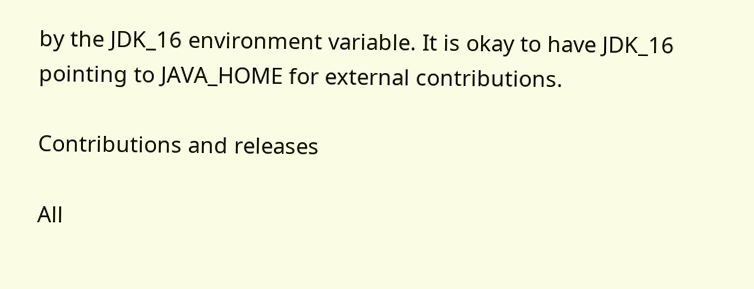by the JDK_16 environment variable. It is okay to have JDK_16 pointing to JAVA_HOME for external contributions.

Contributions and releases

All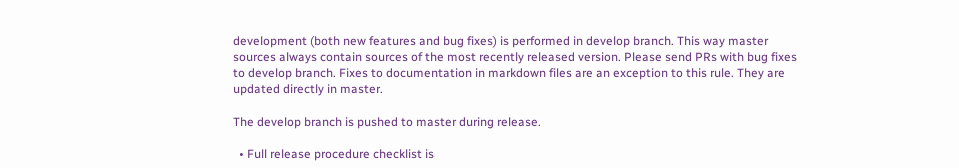development (both new features and bug fixes) is performed in develop branch. This way master sources always contain sources of the most recently released version. Please send PRs with bug fixes to develop branch. Fixes to documentation in markdown files are an exception to this rule. They are updated directly in master.

The develop branch is pushed to master during release.

  • Full release procedure checklist is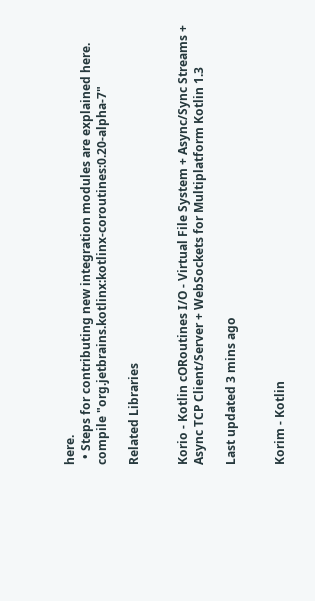here.
  • Steps for contributing new integration modules are explained here.
compile "org.jetbrains.kotlinx:kotlinx-coroutines:0.20-alpha-7"

Related Libraries


Korio - Kotlin cORoutines I/O - Virtual File System + Async/Sync Streams + Async TCP Client/Server + WebSockets for Multiplatform Kotlin 1.3

Last updated 3 mins ago


Korim - Kotlin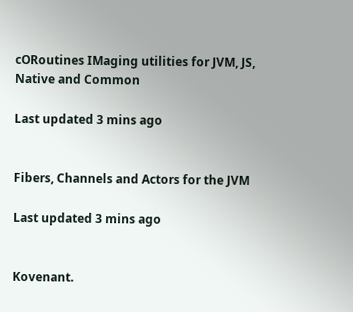cORoutines IMaging utilities for JVM, JS, Native and Common

Last updated 3 mins ago


Fibers, Channels and Actors for the JVM

Last updated 3 mins ago


Kovenant.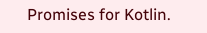Promises for Kotlin.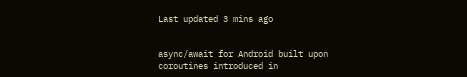Last updated 3 mins ago


async/await for Android built upon coroutines introduced in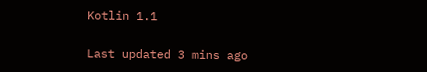Kotlin 1.1

Last updated 3 mins ago